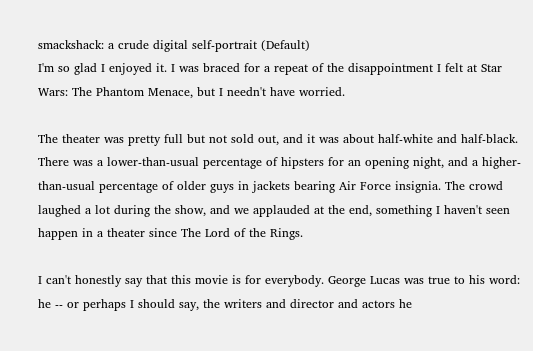smackshack: a crude digital self-portrait (Default)
I'm so glad I enjoyed it. I was braced for a repeat of the disappointment I felt at Star Wars: The Phantom Menace, but I needn't have worried.

The theater was pretty full but not sold out, and it was about half-white and half-black. There was a lower-than-usual percentage of hipsters for an opening night, and a higher-than-usual percentage of older guys in jackets bearing Air Force insignia. The crowd laughed a lot during the show, and we applauded at the end, something I haven't seen happen in a theater since The Lord of the Rings.

I can't honestly say that this movie is for everybody. George Lucas was true to his word: he -- or perhaps I should say, the writers and director and actors he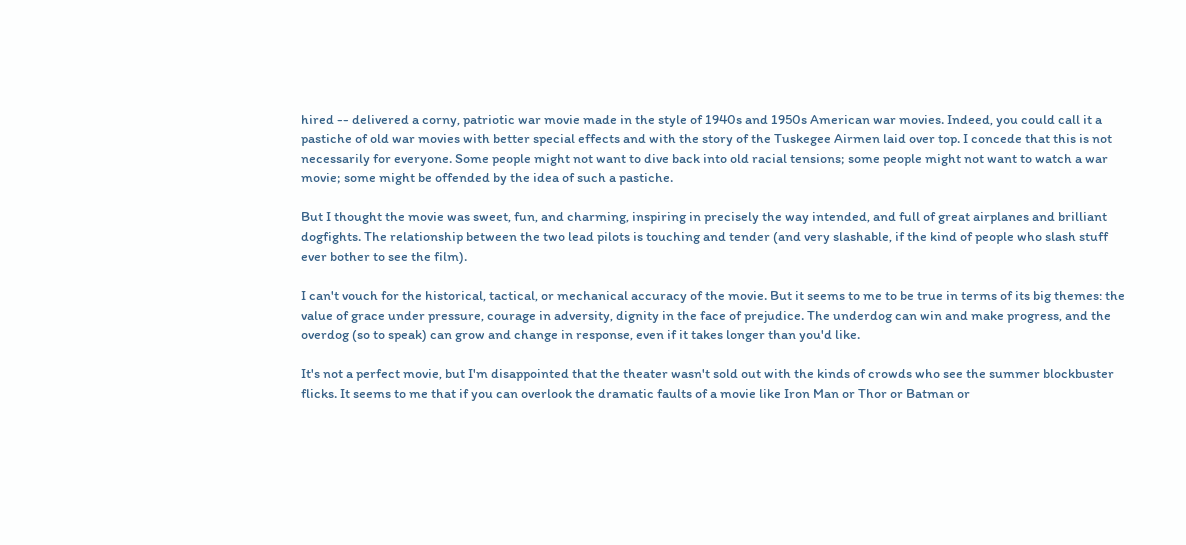hired -- delivered a corny, patriotic war movie made in the style of 1940s and 1950s American war movies. Indeed, you could call it a pastiche of old war movies with better special effects and with the story of the Tuskegee Airmen laid over top. I concede that this is not necessarily for everyone. Some people might not want to dive back into old racial tensions; some people might not want to watch a war movie; some might be offended by the idea of such a pastiche.

But I thought the movie was sweet, fun, and charming, inspiring in precisely the way intended, and full of great airplanes and brilliant dogfights. The relationship between the two lead pilots is touching and tender (and very slashable, if the kind of people who slash stuff ever bother to see the film).

I can't vouch for the historical, tactical, or mechanical accuracy of the movie. But it seems to me to be true in terms of its big themes: the value of grace under pressure, courage in adversity, dignity in the face of prejudice. The underdog can win and make progress, and the overdog (so to speak) can grow and change in response, even if it takes longer than you'd like.

It's not a perfect movie, but I'm disappointed that the theater wasn't sold out with the kinds of crowds who see the summer blockbuster flicks. It seems to me that if you can overlook the dramatic faults of a movie like Iron Man or Thor or Batman or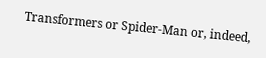Transformers or Spider-Man or, indeed,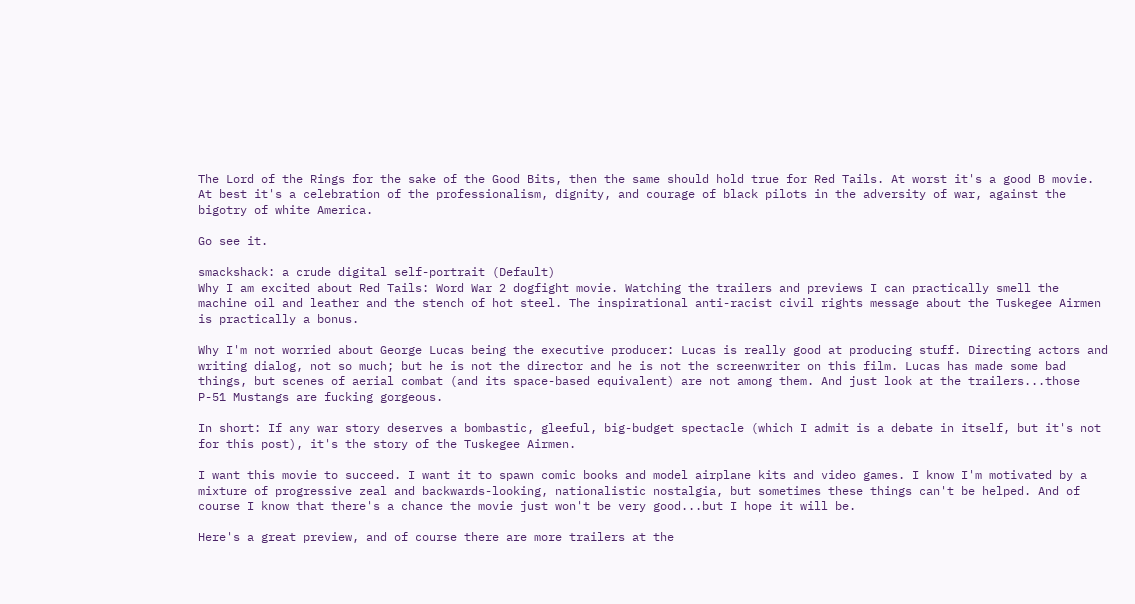The Lord of the Rings for the sake of the Good Bits, then the same should hold true for Red Tails. At worst it's a good B movie. At best it's a celebration of the professionalism, dignity, and courage of black pilots in the adversity of war, against the bigotry of white America.

Go see it.

smackshack: a crude digital self-portrait (Default)
Why I am excited about Red Tails: Word War 2 dogfight movie. Watching the trailers and previews I can practically smell the machine oil and leather and the stench of hot steel. The inspirational anti-racist civil rights message about the Tuskegee Airmen is practically a bonus.

Why I'm not worried about George Lucas being the executive producer: Lucas is really good at producing stuff. Directing actors and writing dialog, not so much; but he is not the director and he is not the screenwriter on this film. Lucas has made some bad things, but scenes of aerial combat (and its space-based equivalent) are not among them. And just look at the trailers...those P-51 Mustangs are fucking gorgeous.

In short: If any war story deserves a bombastic, gleeful, big-budget spectacle (which I admit is a debate in itself, but it's not for this post), it's the story of the Tuskegee Airmen.

I want this movie to succeed. I want it to spawn comic books and model airplane kits and video games. I know I'm motivated by a mixture of progressive zeal and backwards-looking, nationalistic nostalgia, but sometimes these things can't be helped. And of course I know that there's a chance the movie just won't be very good...but I hope it will be.

Here's a great preview, and of course there are more trailers at the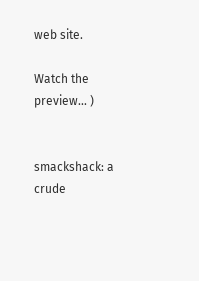web site.

Watch the preview... )


smackshack: a crude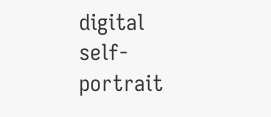digital self-portrait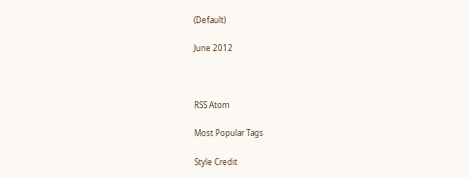(Default)

June 2012



RSS Atom

Most Popular Tags

Style Credit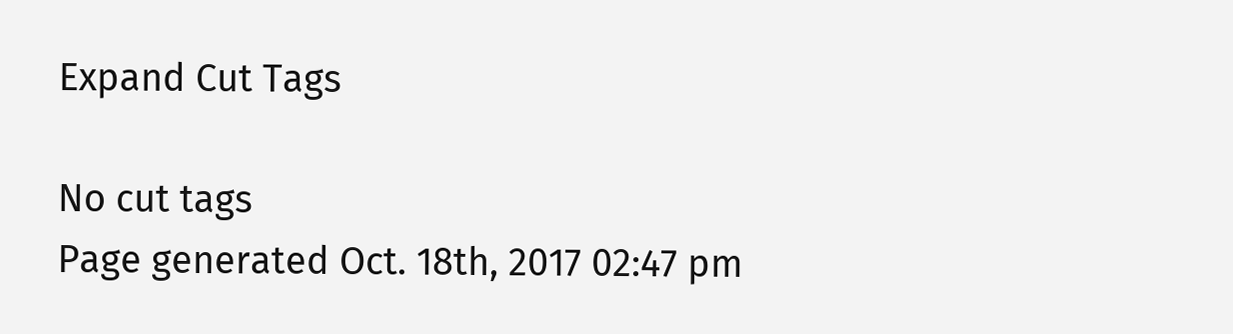Expand Cut Tags

No cut tags
Page generated Oct. 18th, 2017 02:47 pm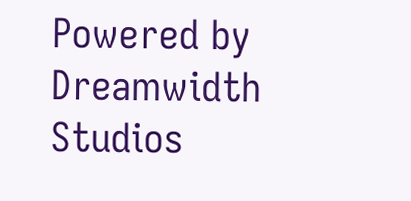Powered by Dreamwidth Studios